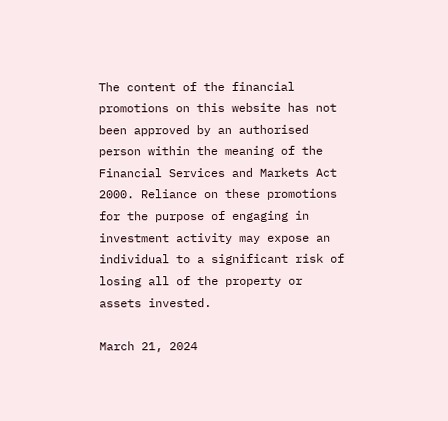The content of the financial promotions on this website has not been approved by an authorised person within the meaning of the Financial Services and Markets Act 2000. Reliance on these promotions for the purpose of engaging in investment activity may expose an individual to a significant risk of losing all of the property or assets invested.

March 21, 2024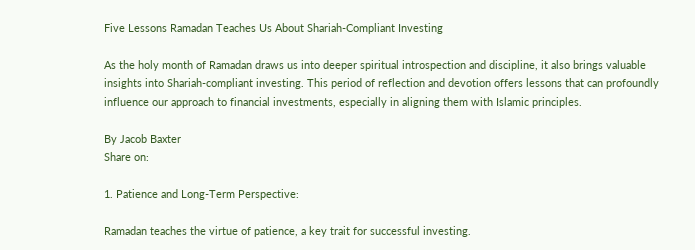Five Lessons Ramadan Teaches Us About Shariah-Compliant Investing

As the holy month of Ramadan draws us into deeper spiritual introspection and discipline, it also brings valuable insights into Shariah-compliant investing. This period of reflection and devotion offers lessons that can profoundly influence our approach to financial investments, especially in aligning them with Islamic principles.

By Jacob Baxter
Share on:

1. Patience and Long-Term Perspective:

Ramadan teaches the virtue of patience, a key trait for successful investing.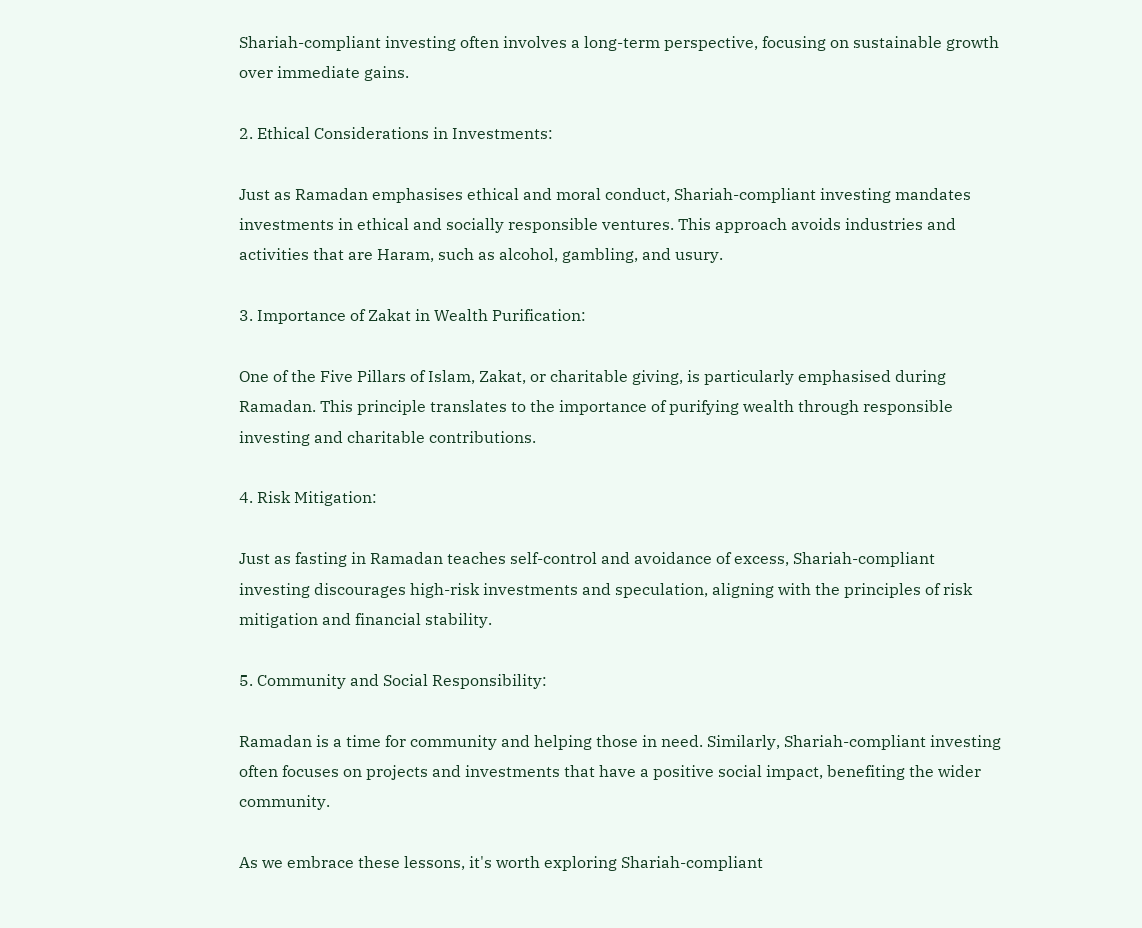Shariah-compliant investing often involves a long-term perspective, focusing on sustainable growth over immediate gains.

2. Ethical Considerations in Investments:

Just as Ramadan emphasises ethical and moral conduct, Shariah-compliant investing mandates investments in ethical and socially responsible ventures. This approach avoids industries and activities that are Haram, such as alcohol, gambling, and usury.

3. Importance of Zakat in Wealth Purification:

One of the Five Pillars of Islam, Zakat, or charitable giving, is particularly emphasised during Ramadan. This principle translates to the importance of purifying wealth through responsible investing and charitable contributions.

4. Risk Mitigation:

Just as fasting in Ramadan teaches self-control and avoidance of excess, Shariah-compliant investing discourages high-risk investments and speculation, aligning with the principles of risk mitigation and financial stability.

5. Community and Social Responsibility:

Ramadan is a time for community and helping those in need. Similarly, Shariah-compliant investing often focuses on projects and investments that have a positive social impact, benefiting the wider community.

As we embrace these lessons, it's worth exploring Shariah-compliant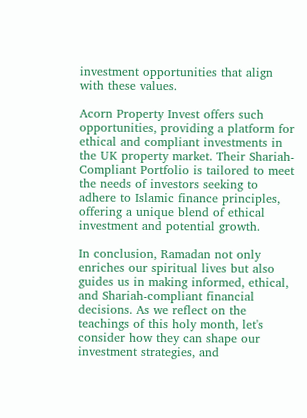investment opportunities that align with these values.

Acorn Property Invest offers such opportunities, providing a platform for ethical and compliant investments in the UK property market. Their Shariah-Compliant Portfolio is tailored to meet the needs of investors seeking to adhere to Islamic finance principles, offering a unique blend of ethical investment and potential growth.

In conclusion, Ramadan not only enriches our spiritual lives but also guides us in making informed, ethical, and Shariah-compliant financial decisions. As we reflect on the teachings of this holy month, let's consider how they can shape our investment strategies, and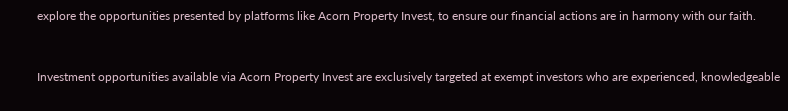explore the opportunities presented by platforms like Acorn Property Invest, to ensure our financial actions are in harmony with our faith.


Investment opportunities available via Acorn Property Invest are exclusively targeted at exempt investors who are experienced, knowledgeable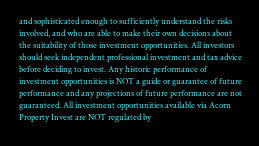and sophisticated enough to sufficiently understand the risks involved, and who are able to make their own decisions about the suitability of those investment opportunities. All investors should seek independent professional investment and tax advice before deciding to invest. Any historic performance of investment opportunities is NOT a guide or guarantee of future performance and any projections of future performance are not guaranteed. All investment opportunities available via Acorn Property Invest are NOT regulated by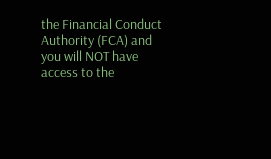the Financial Conduct Authority (FCA) and you will NOT have access to the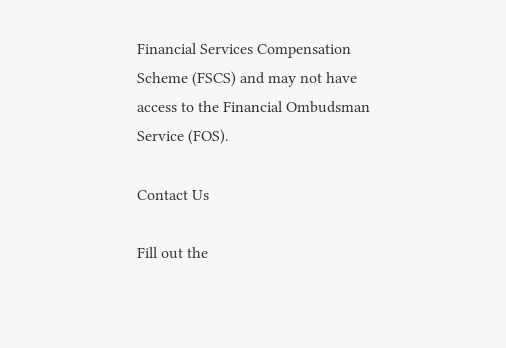Financial Services Compensation Scheme (FSCS) and may not have access to the Financial Ombudsman Service (FOS).

Contact Us

Fill out the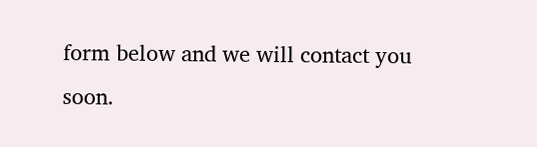form below and we will contact you soon.